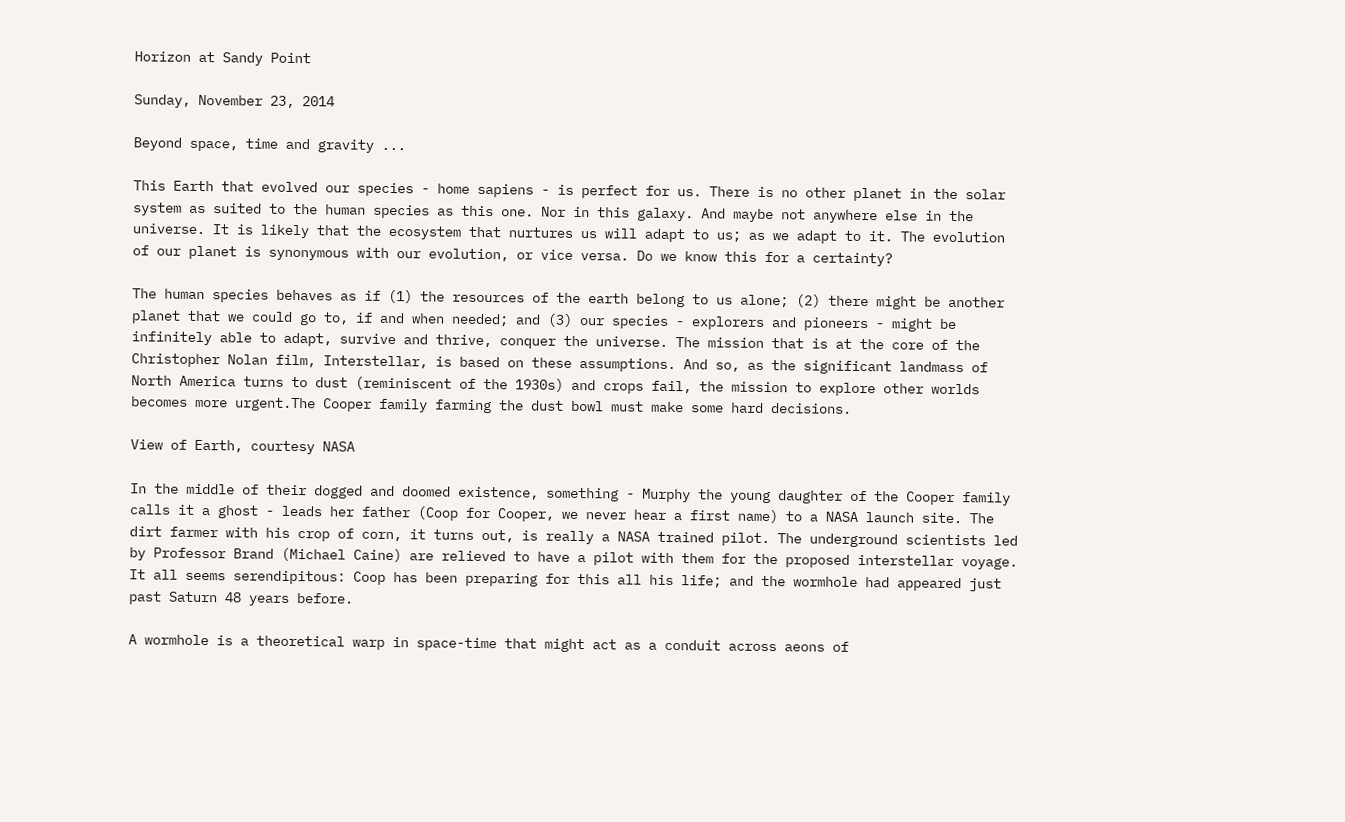Horizon at Sandy Point

Sunday, November 23, 2014

Beyond space, time and gravity ...

This Earth that evolved our species - home sapiens - is perfect for us. There is no other planet in the solar system as suited to the human species as this one. Nor in this galaxy. And maybe not anywhere else in the universe. It is likely that the ecosystem that nurtures us will adapt to us; as we adapt to it. The evolution of our planet is synonymous with our evolution, or vice versa. Do we know this for a certainty?

The human species behaves as if (1) the resources of the earth belong to us alone; (2) there might be another planet that we could go to, if and when needed; and (3) our species - explorers and pioneers - might be infinitely able to adapt, survive and thrive, conquer the universe. The mission that is at the core of the Christopher Nolan film, Interstellar, is based on these assumptions. And so, as the significant landmass of North America turns to dust (reminiscent of the 1930s) and crops fail, the mission to explore other worlds becomes more urgent.The Cooper family farming the dust bowl must make some hard decisions.

View of Earth, courtesy NASA

In the middle of their dogged and doomed existence, something - Murphy the young daughter of the Cooper family calls it a ghost - leads her father (Coop for Cooper, we never hear a first name) to a NASA launch site. The dirt farmer with his crop of corn, it turns out, is really a NASA trained pilot. The underground scientists led by Professor Brand (Michael Caine) are relieved to have a pilot with them for the proposed interstellar voyage. It all seems serendipitous: Coop has been preparing for this all his life; and the wormhole had appeared just past Saturn 48 years before.

A wormhole is a theoretical warp in space-time that might act as a conduit across aeons of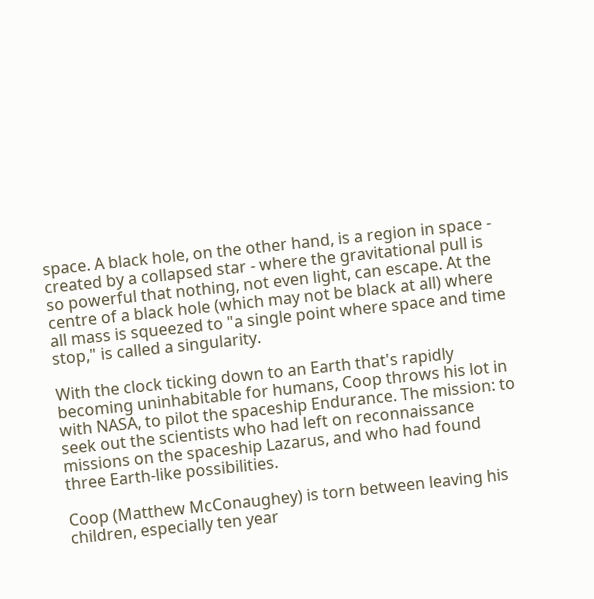space. A black hole, on the other hand, is a region in space - created by a collapsed star - where the gravitational pull is so powerful that nothing, not even light, can escape. At the centre of a black hole (which may not be black at all) where all mass is squeezed to "a single point where space and time stop," is called a singularity.

With the clock ticking down to an Earth that's rapidly becoming uninhabitable for humans, Coop throws his lot in with NASA, to pilot the spaceship Endurance. The mission: to seek out the scientists who had left on reconnaissance missions on the spaceship Lazarus, and who had found three Earth-like possibilities.

Coop (Matthew McConaughey) is torn between leaving his children, especially ten year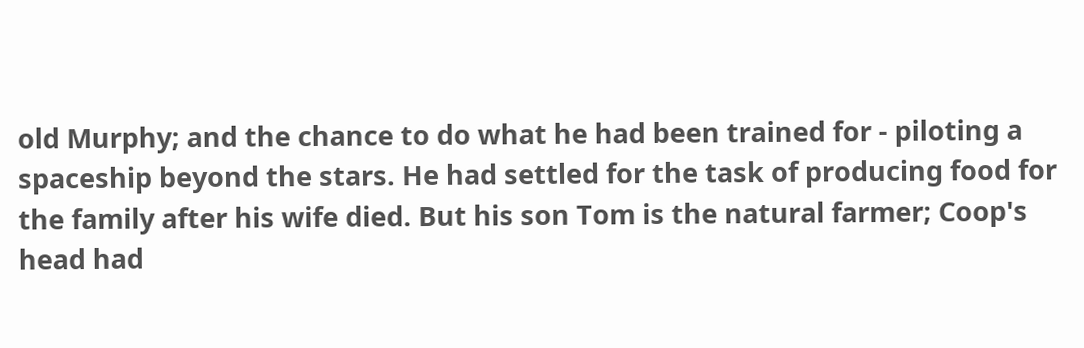old Murphy; and the chance to do what he had been trained for - piloting a spaceship beyond the stars. He had settled for the task of producing food for the family after his wife died. But his son Tom is the natural farmer; Coop's head had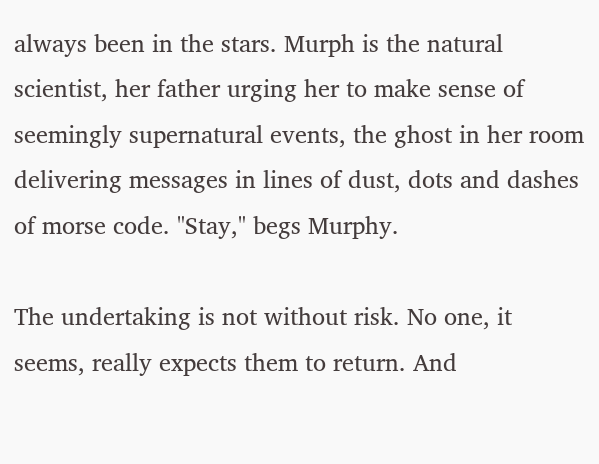always been in the stars. Murph is the natural scientist, her father urging her to make sense of seemingly supernatural events, the ghost in her room delivering messages in lines of dust, dots and dashes of morse code. "Stay," begs Murphy.

The undertaking is not without risk. No one, it seems, really expects them to return. And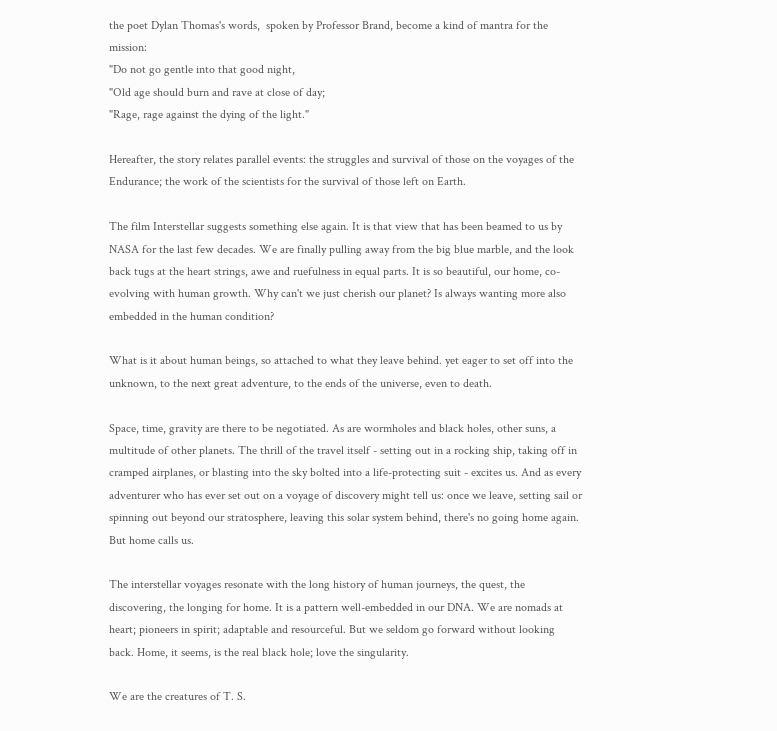the poet Dylan Thomas's words,  spoken by Professor Brand, become a kind of mantra for the mission:
"Do not go gentle into that good night,
"Old age should burn and rave at close of day;
"Rage, rage against the dying of the light."

Hereafter, the story relates parallel events: the struggles and survival of those on the voyages of the Endurance; the work of the scientists for the survival of those left on Earth.

The film Interstellar suggests something else again. It is that view that has been beamed to us by NASA for the last few decades. We are finally pulling away from the big blue marble, and the look back tugs at the heart strings, awe and ruefulness in equal parts. It is so beautiful, our home, co-evolving with human growth. Why can't we just cherish our planet? Is always wanting more also embedded in the human condition?

What is it about human beings, so attached to what they leave behind. yet eager to set off into the unknown, to the next great adventure, to the ends of the universe, even to death.

Space, time, gravity are there to be negotiated. As are wormholes and black holes, other suns, a multitude of other planets. The thrill of the travel itself - setting out in a rocking ship, taking off in cramped airplanes, or blasting into the sky bolted into a life-protecting suit - excites us. And as every adventurer who has ever set out on a voyage of discovery might tell us: once we leave, setting sail or spinning out beyond our stratosphere, leaving this solar system behind, there's no going home again. But home calls us.

The interstellar voyages resonate with the long history of human journeys, the quest, the discovering, the longing for home. It is a pattern well-embedded in our DNA. We are nomads at heart; pioneers in spirit; adaptable and resourceful. But we seldom go forward without looking back. Home, it seems, is the real black hole; love the singularity.

We are the creatures of T. S.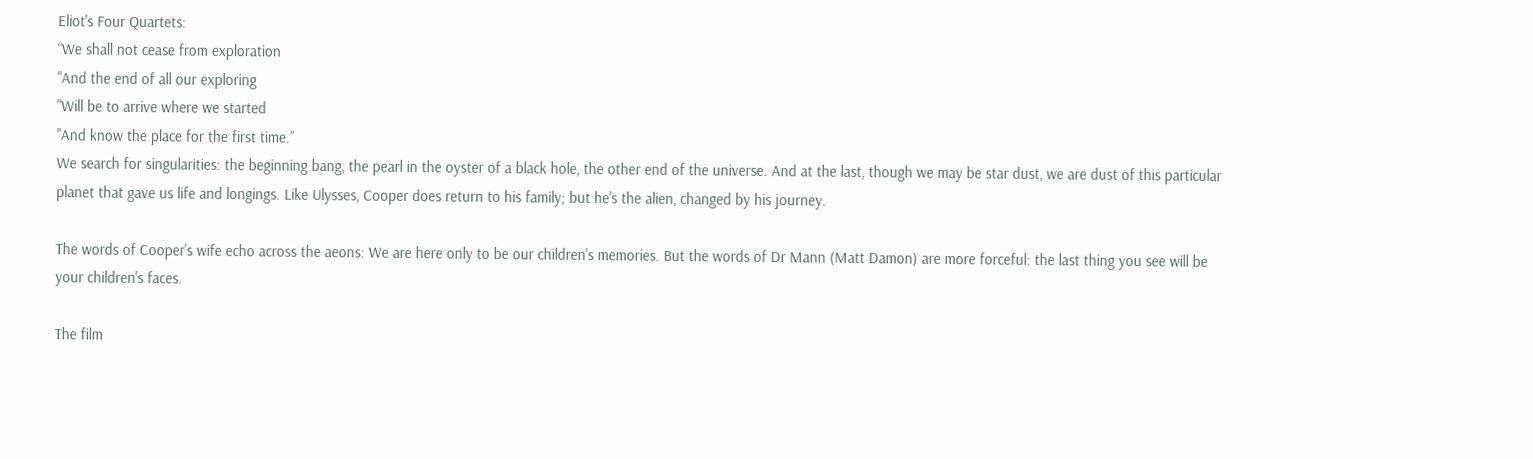Eliot's Four Quartets:
“We shall not cease from exploration
"And the end of all our exploring
"Will be to arrive where we started
"And know the place for the first time.”
We search for singularities: the beginning bang, the pearl in the oyster of a black hole, the other end of the universe. And at the last, though we may be star dust, we are dust of this particular planet that gave us life and longings. Like Ulysses, Cooper does return to his family; but he's the alien, changed by his journey.

The words of Cooper's wife echo across the aeons: We are here only to be our children's memories. But the words of Dr Mann (Matt Damon) are more forceful: the last thing you see will be your children's faces.

The film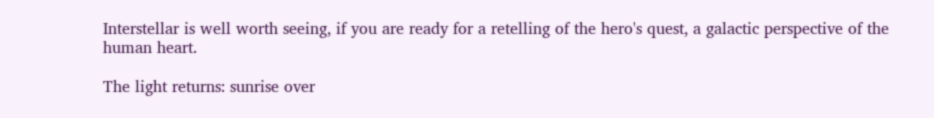Interstellar is well worth seeing, if you are ready for a retelling of the hero's quest, a galactic perspective of the human heart.

The light returns: sunrise over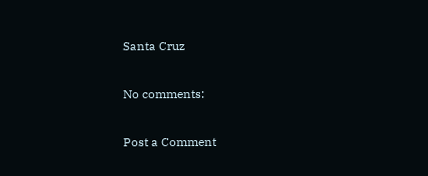Santa Cruz

No comments:

Post a Comment